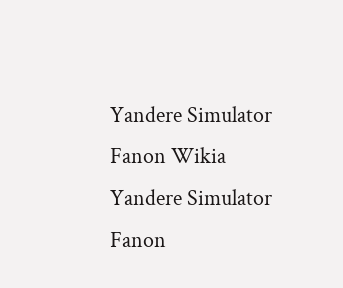Yandere Simulator Fanon Wikia
Yandere Simulator Fanon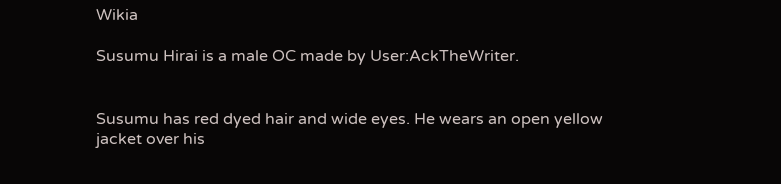Wikia

Susumu Hirai is a male OC made by User:AckTheWriter.


Susumu has red dyed hair and wide eyes. He wears an open yellow jacket over his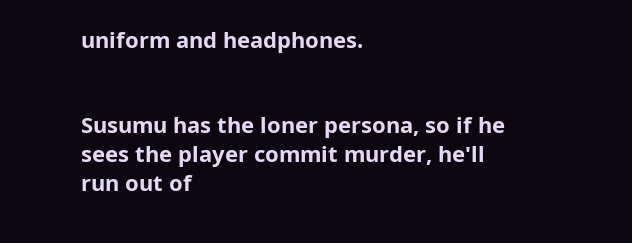uniform and headphones.


Susumu has the loner persona, so if he sees the player commit murder, he'll run out of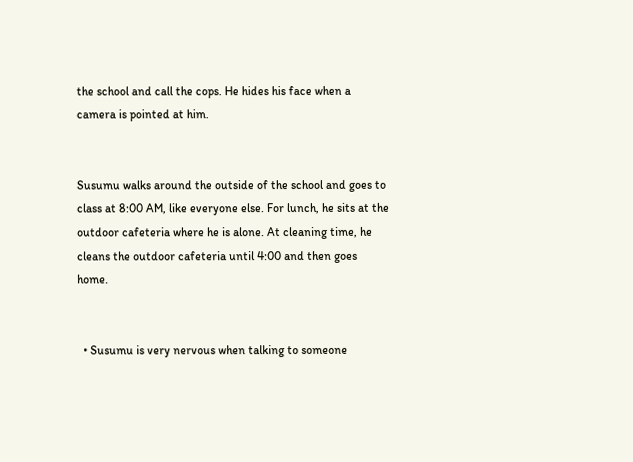the school and call the cops. He hides his face when a camera is pointed at him.


Susumu walks around the outside of the school and goes to class at 8:00 AM, like everyone else. For lunch, he sits at the outdoor cafeteria where he is alone. At cleaning time, he cleans the outdoor cafeteria until 4:00 and then goes home.


  • Susumu is very nervous when talking to someone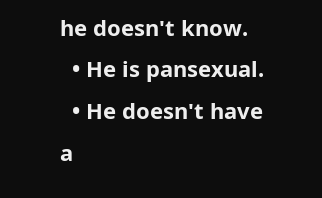he doesn't know.
  • He is pansexual.
  • He doesn't have a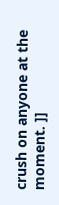crush on anyone at the moment. ]]